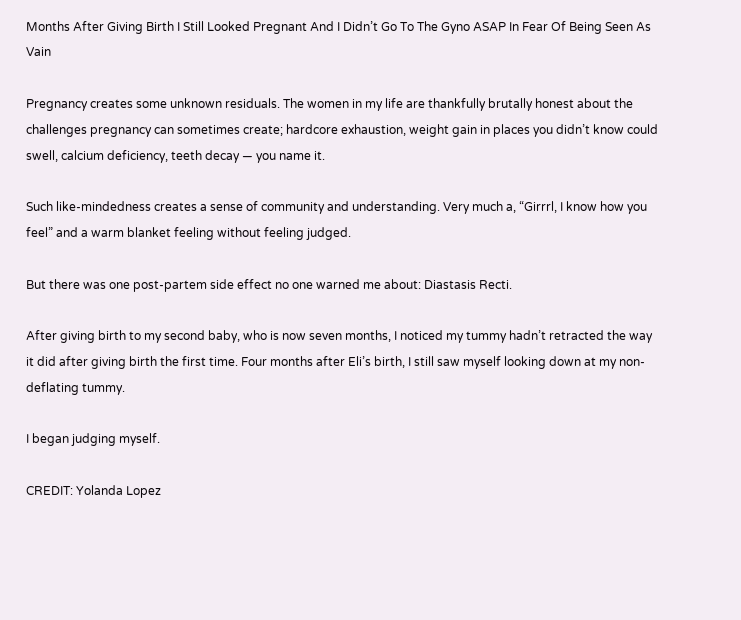Months After Giving Birth I Still Looked Pregnant And I Didn’t Go To The Gyno ASAP In Fear Of Being Seen As Vain

Pregnancy creates some unknown residuals. The women in my life are thankfully brutally honest about the challenges pregnancy can sometimes create; hardcore exhaustion, weight gain in places you didn’t know could swell, calcium deficiency, teeth decay — you name it.

Such like-mindedness creates a sense of community and understanding. Very much a, “Girrrl, I know how you feel” and a warm blanket feeling without feeling judged.

But there was one post-partem side effect no one warned me about: Diastasis Recti.

After giving birth to my second baby, who is now seven months, I noticed my tummy hadn’t retracted the way it did after giving birth the first time. Four months after Eli’s birth, I still saw myself looking down at my non-deflating tummy.

I began judging myself.

CREDIT: Yolanda Lopez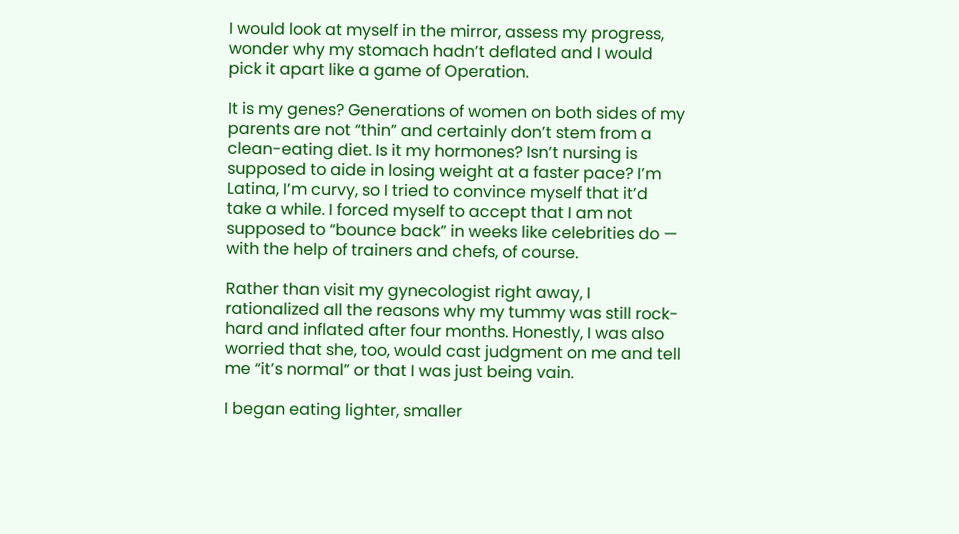I would look at myself in the mirror, assess my progress, wonder why my stomach hadn’t deflated and I would pick it apart like a game of Operation.

It is my genes? Generations of women on both sides of my parents are not “thin” and certainly don’t stem from a clean-eating diet. Is it my hormones? Isn’t nursing is supposed to aide in losing weight at a faster pace? I’m Latina, I’m curvy, so I tried to convince myself that it’d take a while. I forced myself to accept that I am not supposed to “bounce back” in weeks like celebrities do — with the help of trainers and chefs, of course.

Rather than visit my gynecologist right away, I rationalized all the reasons why my tummy was still rock-hard and inflated after four months. Honestly, I was also worried that she, too, would cast judgment on me and tell me “it’s normal” or that I was just being vain.

I began eating lighter, smaller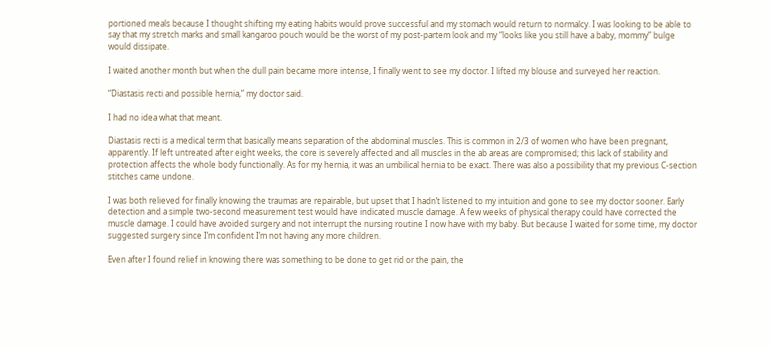portioned meals because I thought shifting my eating habits would prove successful and my stomach would return to normalcy. I was looking to be able to say that my stretch marks and small kangaroo pouch would be the worst of my post-partem look and my “looks like you still have a baby, mommy” bulge would dissipate.

I waited another month but when the dull pain became more intense, I finally went to see my doctor. I lifted my blouse and surveyed her reaction.

“Diastasis recti and possible hernia,” my doctor said.

I had no idea what that meant.

Diastasis recti is a medical term that basically means separation of the abdominal muscles. This is common in 2/3 of women who have been pregnant, apparently. If left untreated after eight weeks, the core is severely affected and all muscles in the ab areas are compromised; this lack of stability and protection affects the whole body functionally. As for my hernia, it was an umbilical hernia to be exact. There was also a possibility that my previous C-section stitches came undone.

I was both relieved for finally knowing the traumas are repairable, but upset that I hadn’t listened to my intuition and gone to see my doctor sooner. Early detection and a simple two-second measurement test would have indicated muscle damage. A few weeks of physical therapy could have corrected the muscle damage. I could have avoided surgery and not interrupt the nursing routine I now have with my baby. But because I waited for some time, my doctor suggested surgery since I’m confident I’m not having any more children.

Even after I found relief in knowing there was something to be done to get rid or the pain, the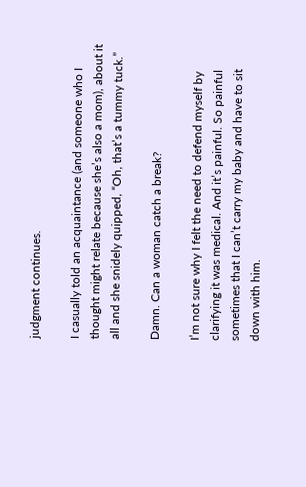judgment continues.

I casually told an acquaintance (and someone who I thought might relate because she’s also a mom), about it all and she snidely quipped, “Oh, that’s a tummy tuck.”

Damn. Can a woman catch a break?

I’m not sure why I felt the need to defend myself by clarifying it was medical. And it’s painful. So painful sometimes that I can’t carry my baby and have to sit down with him.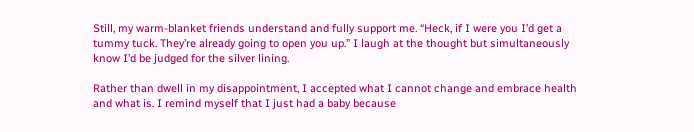Still, my warm-blanket friends understand and fully support me. “Heck, if I were you I’d get a tummy tuck. They’re already going to open you up.” I laugh at the thought but simultaneously know I’d be judged for the silver lining.

Rather than dwell in my disappointment, I accepted what I cannot change and embrace health and what is. I remind myself that I just had a baby because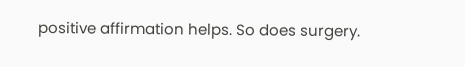positive affirmation helps. So does surgery.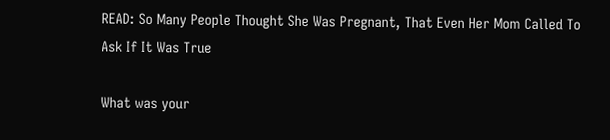READ: So Many People Thought She Was Pregnant, That Even Her Mom Called To Ask If It Was True

What was your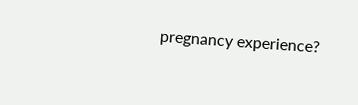pregnancy experience?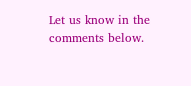Let us know in the comments below.